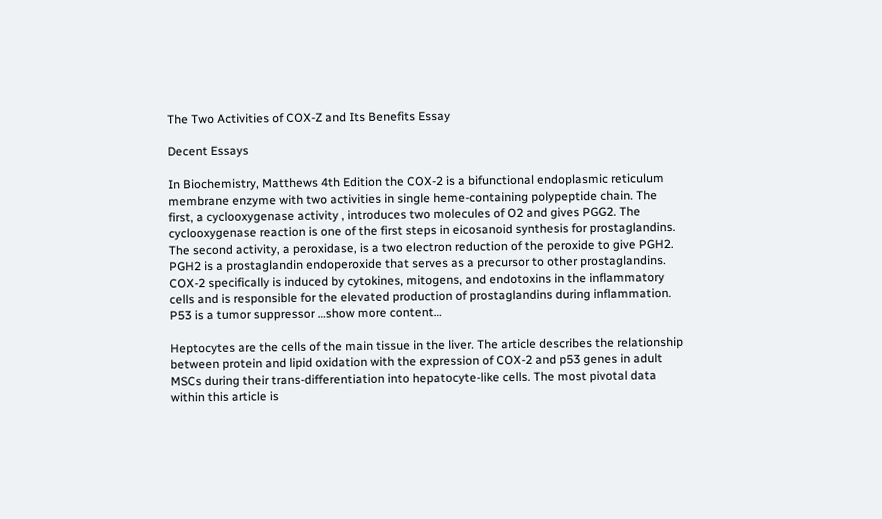The Two Activities of COX-Z and Its Benefits Essay

Decent Essays

In Biochemistry, Matthews 4th Edition the COX-2 is a bifunctional endoplasmic reticulum membrane enzyme with two activities in single heme-containing polypeptide chain. The first, a cyclooxygenase activity , introduces two molecules of O2 and gives PGG2. The cyclooxygenase reaction is one of the first steps in eicosanoid synthesis for prostaglandins. The second activity, a peroxidase, is a two electron reduction of the peroxide to give PGH2. PGH2 is a prostaglandin endoperoxide that serves as a precursor to other prostaglandins. COX-2 specifically is induced by cytokines, mitogens, and endotoxins in the inflammatory cells and is responsible for the elevated production of prostaglandins during inflammation. P53 is a tumor suppressor …show more content…

Heptocytes are the cells of the main tissue in the liver. The article describes the relationship between protein and lipid oxidation with the expression of COX-2 and p53 genes in adult MSCs during their trans-differentiation into hepatocyte-like cells. The most pivotal data within this article is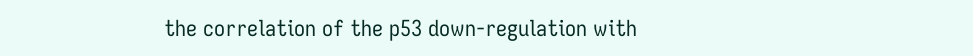the correlation of the p53 down-regulation with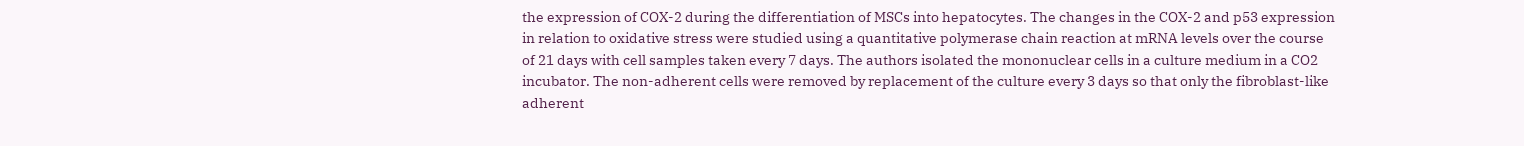the expression of COX-2 during the differentiation of MSCs into hepatocytes. The changes in the COX-2 and p53 expression in relation to oxidative stress were studied using a quantitative polymerase chain reaction at mRNA levels over the course of 21 days with cell samples taken every 7 days. The authors isolated the mononuclear cells in a culture medium in a CO2 incubator. The non-adherent cells were removed by replacement of the culture every 3 days so that only the fibroblast-like adherent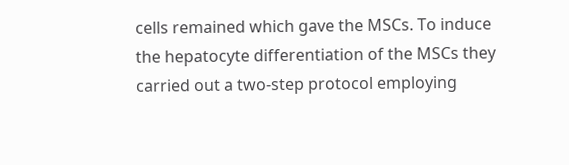cells remained which gave the MSCs. To induce the hepatocyte differentiation of the MSCs they carried out a two-step protocol employing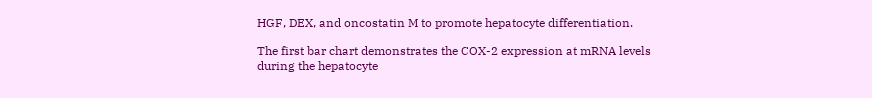HGF, DEX, and oncostatin M to promote hepatocyte differentiation.

The first bar chart demonstrates the COX-2 expression at mRNA levels during the hepatocyte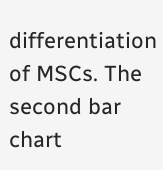differentiation of MSCs. The second bar chart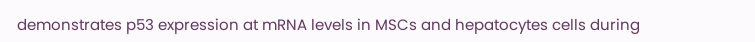demonstrates p53 expression at mRNA levels in MSCs and hepatocytes cells during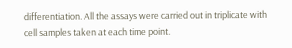differentiation. All the assays were carried out in triplicate with cell samples taken at each time point.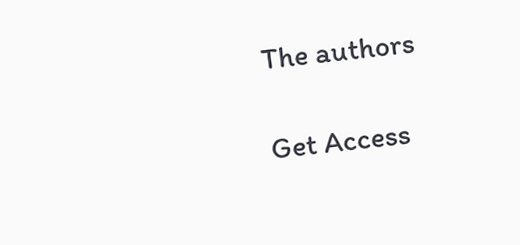The authors

Get Access